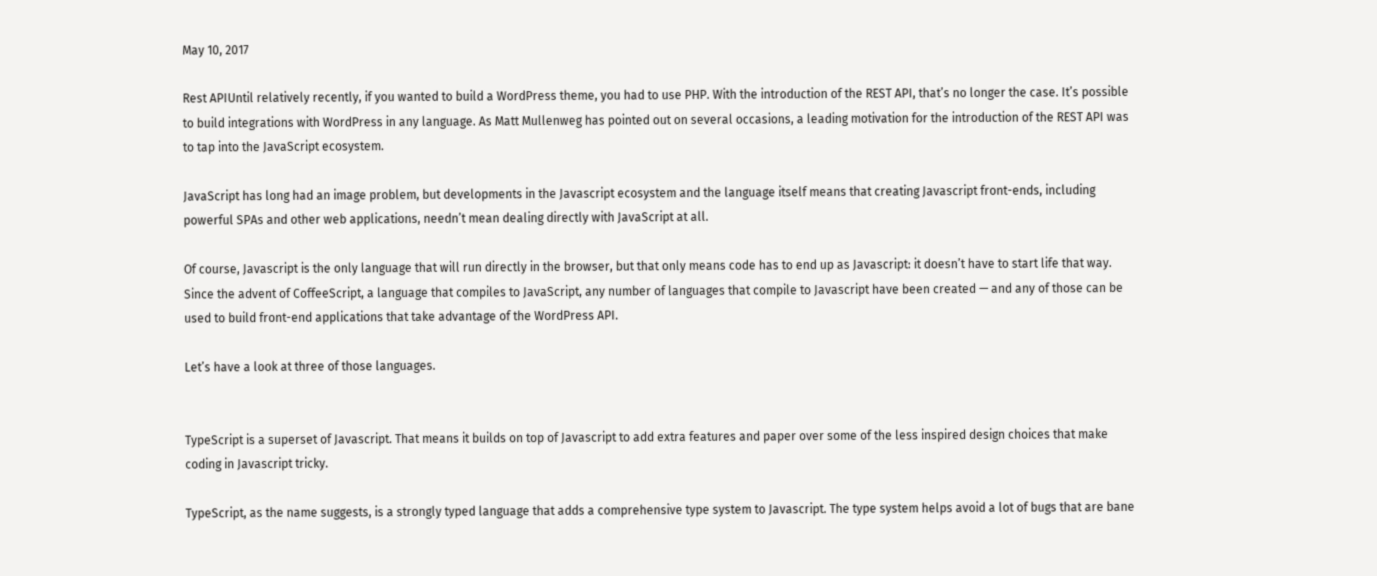May 10, 2017

Rest APIUntil relatively recently, if you wanted to build a WordPress theme, you had to use PHP. With the introduction of the REST API, that’s no longer the case. It’s possible to build integrations with WordPress in any language. As Matt Mullenweg has pointed out on several occasions, a leading motivation for the introduction of the REST API was to tap into the JavaScript ecosystem.

JavaScript has long had an image problem, but developments in the Javascript ecosystem and the language itself means that creating Javascript front-ends, including powerful SPAs and other web applications, needn’t mean dealing directly with JavaScript at all.

Of course, Javascript is the only language that will run directly in the browser, but that only means code has to end up as Javascript: it doesn’t have to start life that way. Since the advent of CoffeeScript, a language that compiles to JavaScript, any number of languages that compile to Javascript have been created — and any of those can be used to build front-end applications that take advantage of the WordPress API.

Let’s have a look at three of those languages.


TypeScript is a superset of Javascript. That means it builds on top of Javascript to add extra features and paper over some of the less inspired design choices that make coding in Javascript tricky.

TypeScript, as the name suggests, is a strongly typed language that adds a comprehensive type system to Javascript. The type system helps avoid a lot of bugs that are bane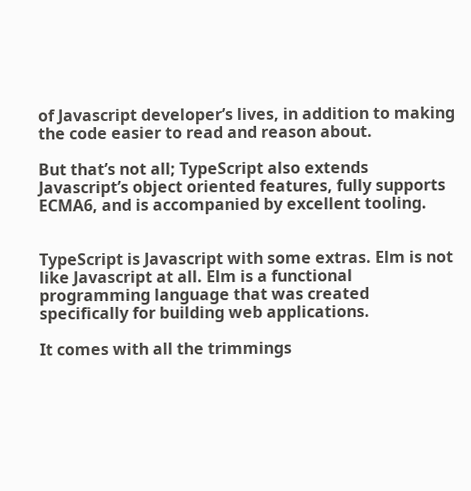of Javascript developer’s lives, in addition to making the code easier to read and reason about.

But that’s not all; TypeScript also extends Javascript’s object oriented features, fully supports ECMA6, and is accompanied by excellent tooling.


TypeScript is Javascript with some extras. Elm is not like Javascript at all. Elm is a functional programming language that was created specifically for building web applications.

It comes with all the trimmings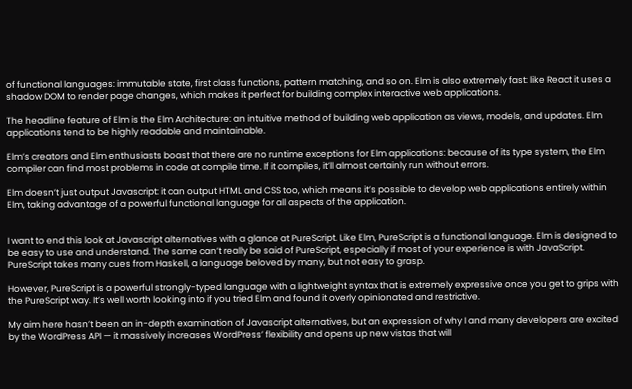of functional languages: immutable state, first class functions, pattern matching, and so on. Elm is also extremely fast: like React it uses a shadow DOM to render page changes, which makes it perfect for building complex interactive web applications.

The headline feature of Elm is the Elm Architecture: an intuitive method of building web application as views, models, and updates. Elm applications tend to be highly readable and maintainable.

Elm’s creators and Elm enthusiasts boast that there are no runtime exceptions for Elm applications: because of its type system, the Elm compiler can find most problems in code at compile time. If it compiles, it’ll almost certainly run without errors.

Elm doesn’t just output Javascript: it can output HTML and CSS too, which means it’s possible to develop web applications entirely within Elm, taking advantage of a powerful functional language for all aspects of the application.


I want to end this look at Javascript alternatives with a glance at PureScript. Like Elm, PureScript is a functional language. Elm is designed to be easy to use and understand. The same can’t really be said of PureScript, especially if most of your experience is with JavaScript. PureScript takes many cues from Haskell, a language beloved by many, but not easy to grasp.

However, PureScript is a powerful strongly-typed language with a lightweight syntax that is extremely expressive once you get to grips with the PureScript way. It’s well worth looking into if you tried Elm and found it overly opinionated and restrictive.

My aim here hasn’t been an in-depth examination of Javascript alternatives, but an expression of why I and many developers are excited by the WordPress API — it massively increases WordPress’ flexibility and opens up new vistas that will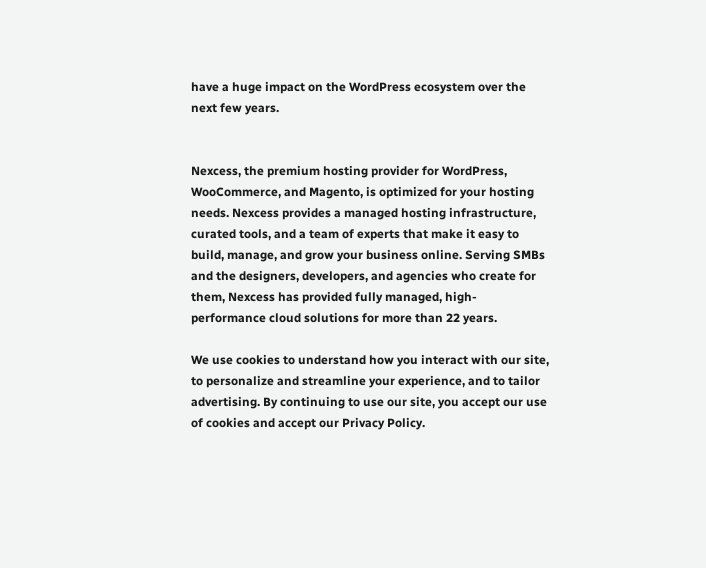have a huge impact on the WordPress ecosystem over the next few years.


Nexcess, the premium hosting provider for WordPress, WooCommerce, and Magento, is optimized for your hosting needs. Nexcess provides a managed hosting infrastructure, curated tools, and a team of experts that make it easy to build, manage, and grow your business online. Serving SMBs and the designers, developers, and agencies who create for them, Nexcess has provided fully managed, high-performance cloud solutions for more than 22 years.

We use cookies to understand how you interact with our site, to personalize and streamline your experience, and to tailor advertising. By continuing to use our site, you accept our use of cookies and accept our Privacy Policy.